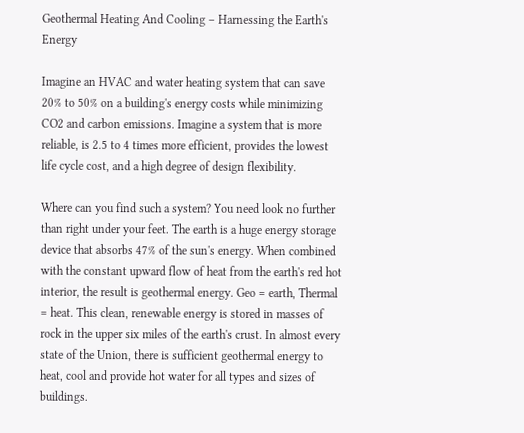Geothermal Heating And Cooling – Harnessing the Earth's Energy

Imagine an HVAC and water heating system that can save 20% to 50% on a building's energy costs while minimizing CO2 and carbon emissions. Imagine a system that is more reliable, is 2.5 to 4 times more efficient, provides the lowest life cycle cost, and a high degree of design flexibility.

Where can you find such a system? You need look no further than right under your feet. The earth is a huge energy storage device that absorbs 47% of the sun's energy. When combined with the constant upward flow of heat from the earth's red hot interior, the result is geothermal energy. Geo = earth, Thermal = heat. This clean, renewable energy is stored in masses of rock in the upper six miles of the earth's crust. In almost every state of the Union, there is sufficient geothermal energy to heat, cool and provide hot water for all types and sizes of buildings.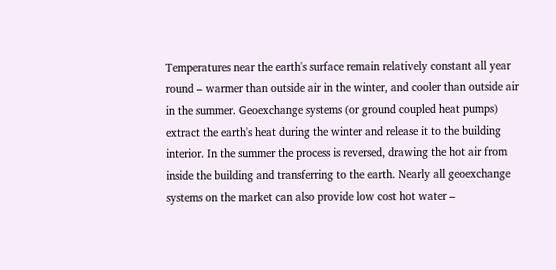Temperatures near the earth's surface remain relatively constant all year round – warmer than outside air in the winter, and cooler than outside air in the summer. Geoexchange systems (or ground coupled heat pumps) extract the earth's heat during the winter and release it to the building interior. In the summer the process is reversed, drawing the hot air from inside the building and transferring to the earth. Nearly all geoexchange systems on the market can also provide low cost hot water –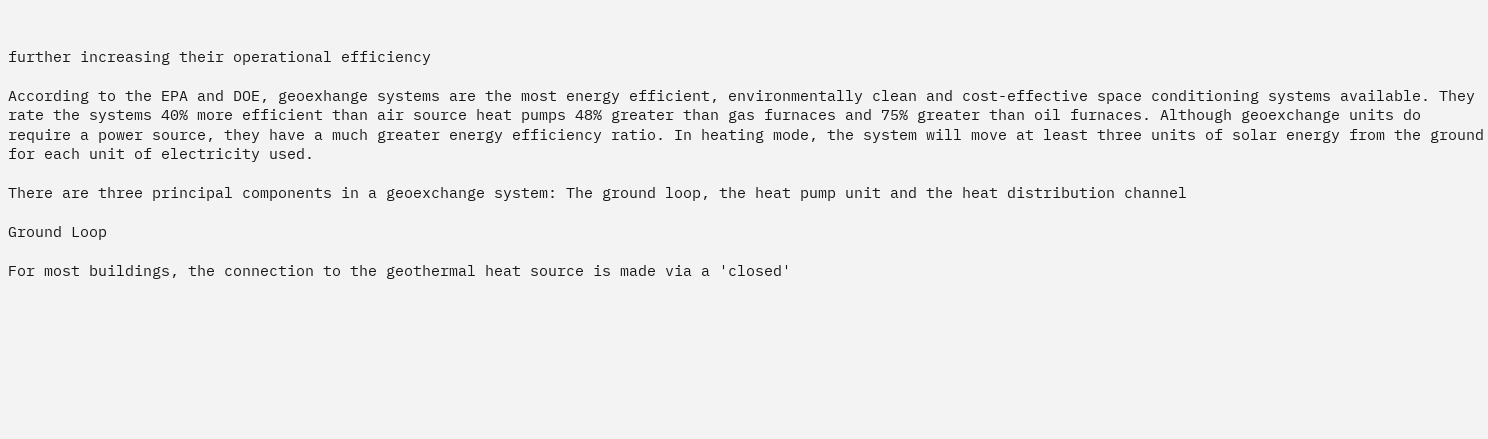further increasing their operational efficiency

According to the EPA and DOE, geoexhange systems are the most energy efficient, environmentally clean and cost-effective space conditioning systems available. They rate the systems 40% more efficient than air source heat pumps 48% greater than gas furnaces and 75% greater than oil furnaces. Although geoexchange units do require a power source, they have a much greater energy efficiency ratio. In heating mode, the system will move at least three units of solar energy from the ground for each unit of electricity used.

There are three principal components in a geoexchange system: The ground loop, the heat pump unit and the heat distribution channel

Ground Loop

For most buildings, the connection to the geothermal heat source is made via a 'closed'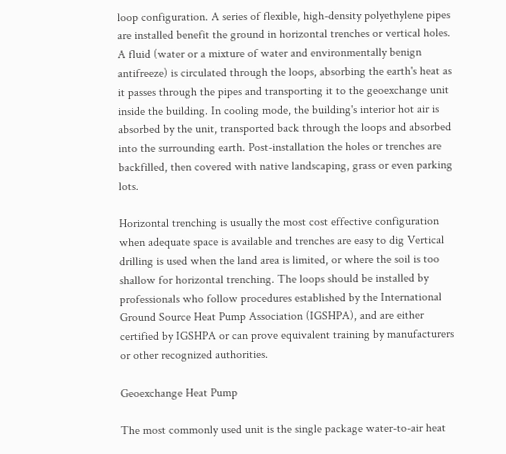loop configuration. A series of flexible, high-density polyethylene pipes are installed benefit the ground in horizontal trenches or vertical holes. A fluid (water or a mixture of water and environmentally benign antifreeze) is circulated through the loops, absorbing the earth's heat as it passes through the pipes and transporting it to the geoexchange unit inside the building. In cooling mode, the building's interior hot air is absorbed by the unit, transported back through the loops and absorbed into the surrounding earth. Post-installation the holes or trenches are backfilled, then covered with native landscaping, grass or even parking lots.

Horizontal trenching is usually the most cost effective configuration when adequate space is available and trenches are easy to dig Vertical drilling is used when the land area is limited, or where the soil is too shallow for horizontal trenching. The loops should be installed by professionals who follow procedures established by the International Ground Source Heat Pump Association (IGSHPA), and are either certified by IGSHPA or can prove equivalent training by manufacturers or other recognized authorities.

Geoexchange Heat Pump

The most commonly used unit is the single package water-to-air heat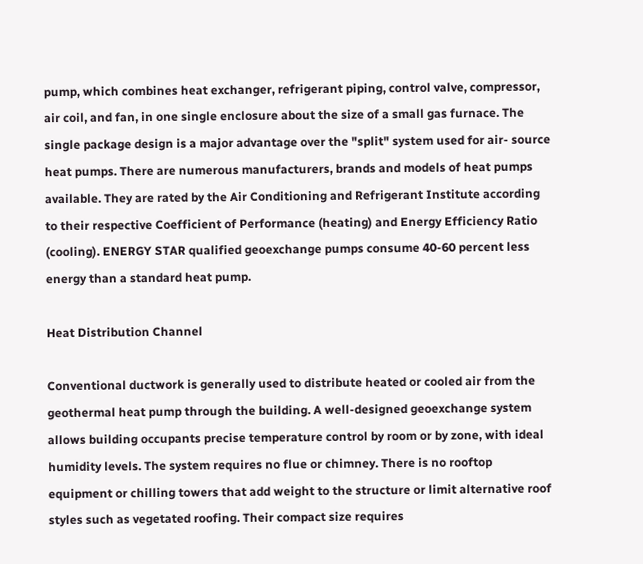pump, which combines heat exchanger, refrigerant piping, control valve, compressor, air coil, and fan, in one single enclosure about the size of a small gas furnace. The single package design is a major advantage over the "split" system used for air- source heat pumps. There are numerous manufacturers, brands and models of heat pumps available. They are rated by the Air Conditioning and Refrigerant Institute according to their respective Coefficient of Performance (heating) and Energy Efficiency Ratio (cooling). ENERGY STAR qualified geoexchange pumps consume 40-60 percent less energy than a standard heat pump.

Heat Distribution Channel

Conventional ductwork is generally used to distribute heated or cooled air from the geothermal heat pump through the building. A well-designed geoexchange system allows building occupants precise temperature control by room or by zone, with ideal humidity levels. The system requires no flue or chimney. There is no rooftop equipment or chilling towers that add weight to the structure or limit alternative roof styles such as vegetated roofing. Their compact size requires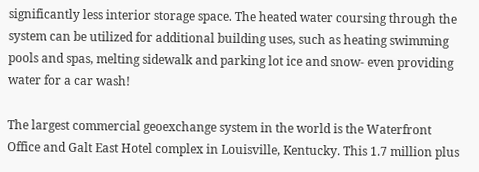significantly less interior storage space. The heated water coursing through the system can be utilized for additional building uses, such as heating swimming pools and spas, melting sidewalk and parking lot ice and snow- even providing water for a car wash!

The largest commercial geoexchange system in the world is the Waterfront Office and Galt East Hotel complex in Louisville, Kentucky. This 1.7 million plus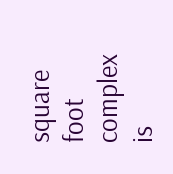square foot complex is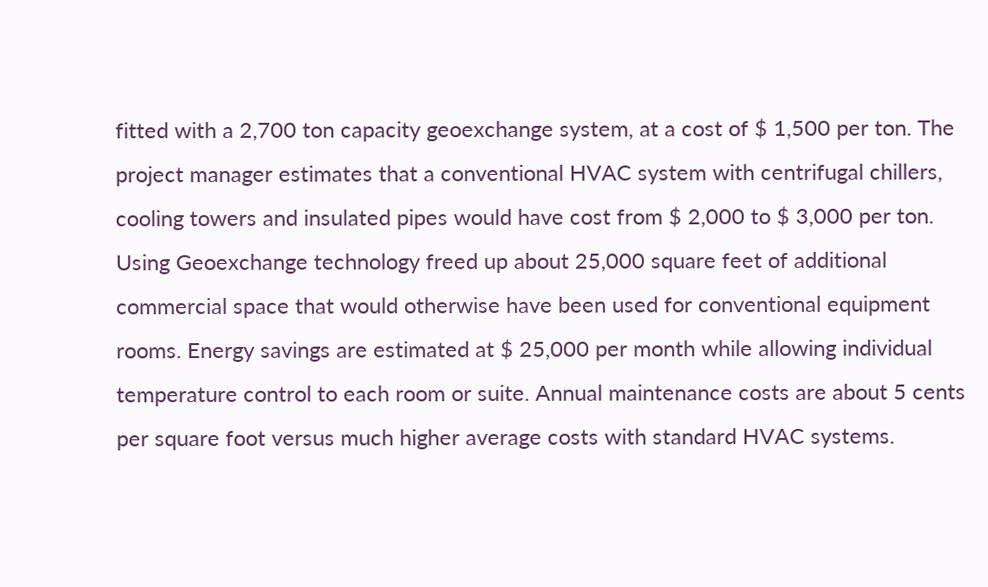fitted with a 2,700 ton capacity geoexchange system, at a cost of $ 1,500 per ton. The project manager estimates that a conventional HVAC system with centrifugal chillers, cooling towers and insulated pipes would have cost from $ 2,000 to $ 3,000 per ton. Using Geoexchange technology freed up about 25,000 square feet of additional commercial space that would otherwise have been used for conventional equipment rooms. Energy savings are estimated at $ 25,000 per month while allowing individual temperature control to each room or suite. Annual maintenance costs are about 5 cents per square foot versus much higher average costs with standard HVAC systems.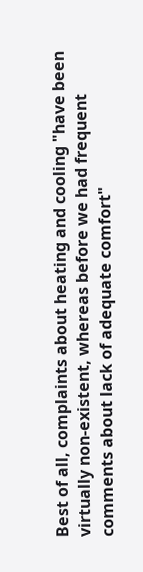Best of all, complaints about heating and cooling "have been virtually non-existent, whereas before we had frequent comments about lack of adequate comfort"